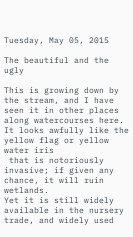Tuesday, May 05, 2015

The beautiful and the ugly

This is growing down by the stream, and I have seen it in other places
along watercourses here. It looks awfully like the yellow flag or yellow water iris
 that is notoriously invasive; if given any chance, it will ruin wetlands.
Yet it is still widely available in the nursery trade, and widely used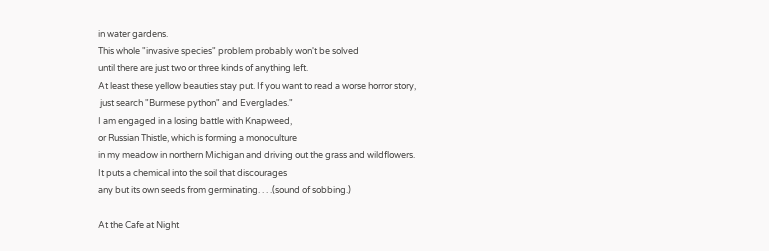in water gardens.
This whole "invasive species" problem probably won't be solved
until there are just two or three kinds of anything left.
At least these yellow beauties stay put. If you want to read a worse horror story,
 just search "Burmese python" and Everglades."
I am engaged in a losing battle with Knapweed,
or Russian Thistle, which is forming a monoculture
in my meadow in northern Michigan and driving out the grass and wildflowers.
It puts a chemical into the soil that discourages
any but its own seeds from germinating. . . .(sound of sobbing.)

At the Cafe at Night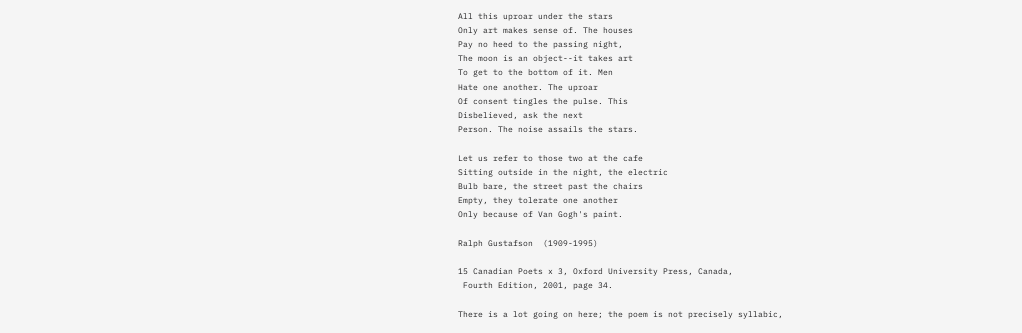All this uproar under the stars
Only art makes sense of. The houses
Pay no heed to the passing night,
The moon is an object--it takes art
To get to the bottom of it. Men
Hate one another. The uproar
Of consent tingles the pulse. This
Disbelieved, ask the next
Person. The noise assails the stars.

Let us refer to those two at the cafe
Sitting outside in the night, the electric
Bulb bare, the street past the chairs
Empty, they tolerate one another
Only because of Van Gogh's paint.

Ralph Gustafson  (1909-1995)

15 Canadian Poets x 3, Oxford University Press, Canada,
 Fourth Edition, 2001, page 34.

There is a lot going on here; the poem is not precisely syllabic,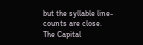but the syllable line-counts are close.
The Capital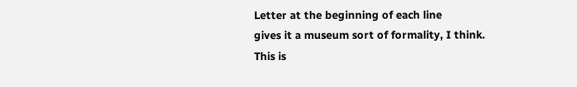Letter at the beginning of each line
gives it a museum sort of formality, I think.
This is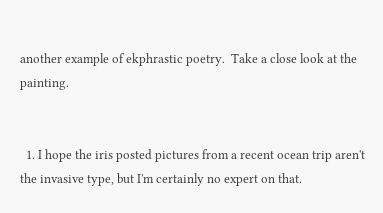another example of ekphrastic poetry.  Take a close look at the painting.


  1. I hope the iris posted pictures from a recent ocean trip aren't the invasive type, but I'm certainly no expert on that.